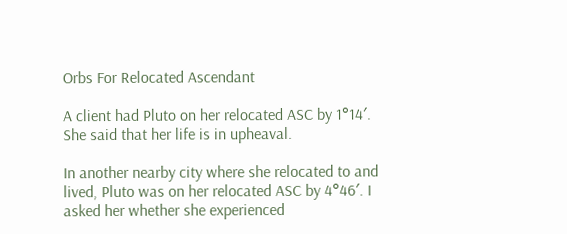Orbs For Relocated Ascendant

A client had Pluto on her relocated ASC by 1°14′. She said that her life is in upheaval.

In another nearby city where she relocated to and lived, Pluto was on her relocated ASC by 4°46′. I asked her whether she experienced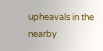upheavals in the nearby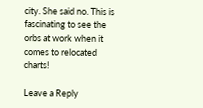city. She said no. This is fascinating to see the orbs at work when it comes to relocated charts!

Leave a Reply